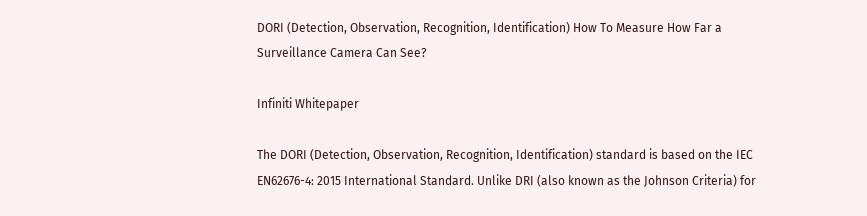DORI (Detection, Observation, Recognition, Identification) How To Measure How Far a Surveillance Camera Can See?

Infiniti Whitepaper

The DORI (Detection, Observation, Recognition, Identification) standard is based on the IEC EN62676-4: 2015 International Standard. Unlike DRI (also known as the Johnson Criteria) for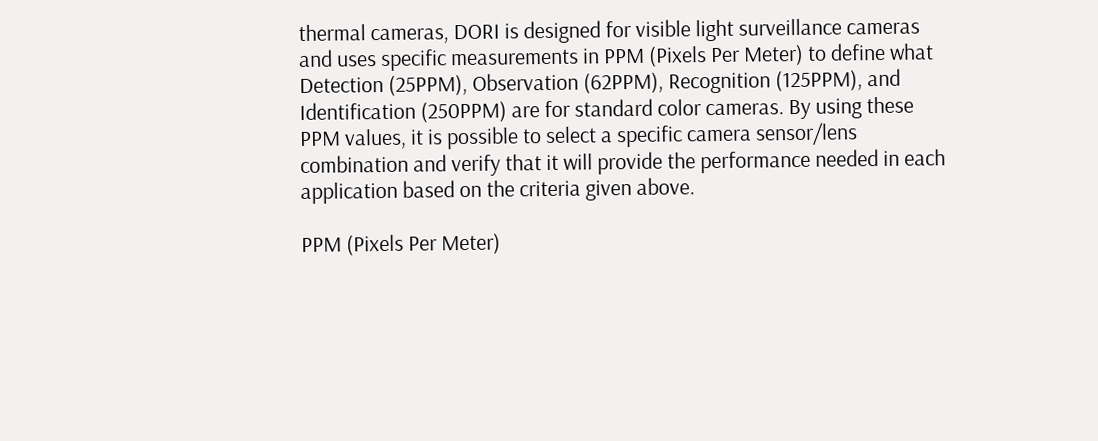thermal cameras, DORI is designed for visible light surveillance cameras and uses specific measurements in PPM (Pixels Per Meter) to define what Detection (25PPM), Observation (62PPM), Recognition (125PPM), and Identification (250PPM) are for standard color cameras. By using these PPM values, it is possible to select a specific camera sensor/lens combination and verify that it will provide the performance needed in each application based on the criteria given above.

PPM (Pixels Per Meter)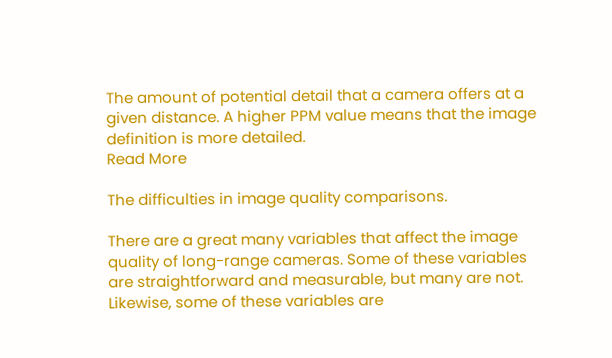The amount of potential detail that a camera offers at a given distance. A higher PPM value means that the image definition is more detailed.
Read More

The difficulties in image quality comparisons.

There are a great many variables that affect the image quality of long-range cameras. Some of these variables are straightforward and measurable, but many are not. Likewise, some of these variables are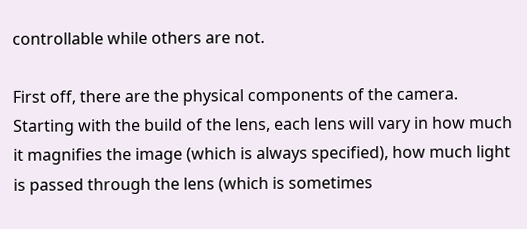controllable while others are not.

First off, there are the physical components of the camera. Starting with the build of the lens, each lens will vary in how much it magnifies the image (which is always specified), how much light is passed through the lens (which is sometimes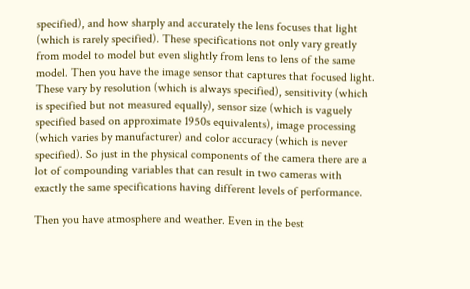specified), and how sharply and accurately the lens focuses that light (which is rarely specified). These specifications not only vary greatly from model to model but even slightly from lens to lens of the same model. Then you have the image sensor that captures that focused light. These vary by resolution (which is always specified), sensitivity (which is specified but not measured equally), sensor size (which is vaguely specified based on approximate 1950s equivalents), image processing (which varies by manufacturer) and color accuracy (which is never specified). So just in the physical components of the camera there are a lot of compounding variables that can result in two cameras with exactly the same specifications having different levels of performance.

Then you have atmosphere and weather. Even in the best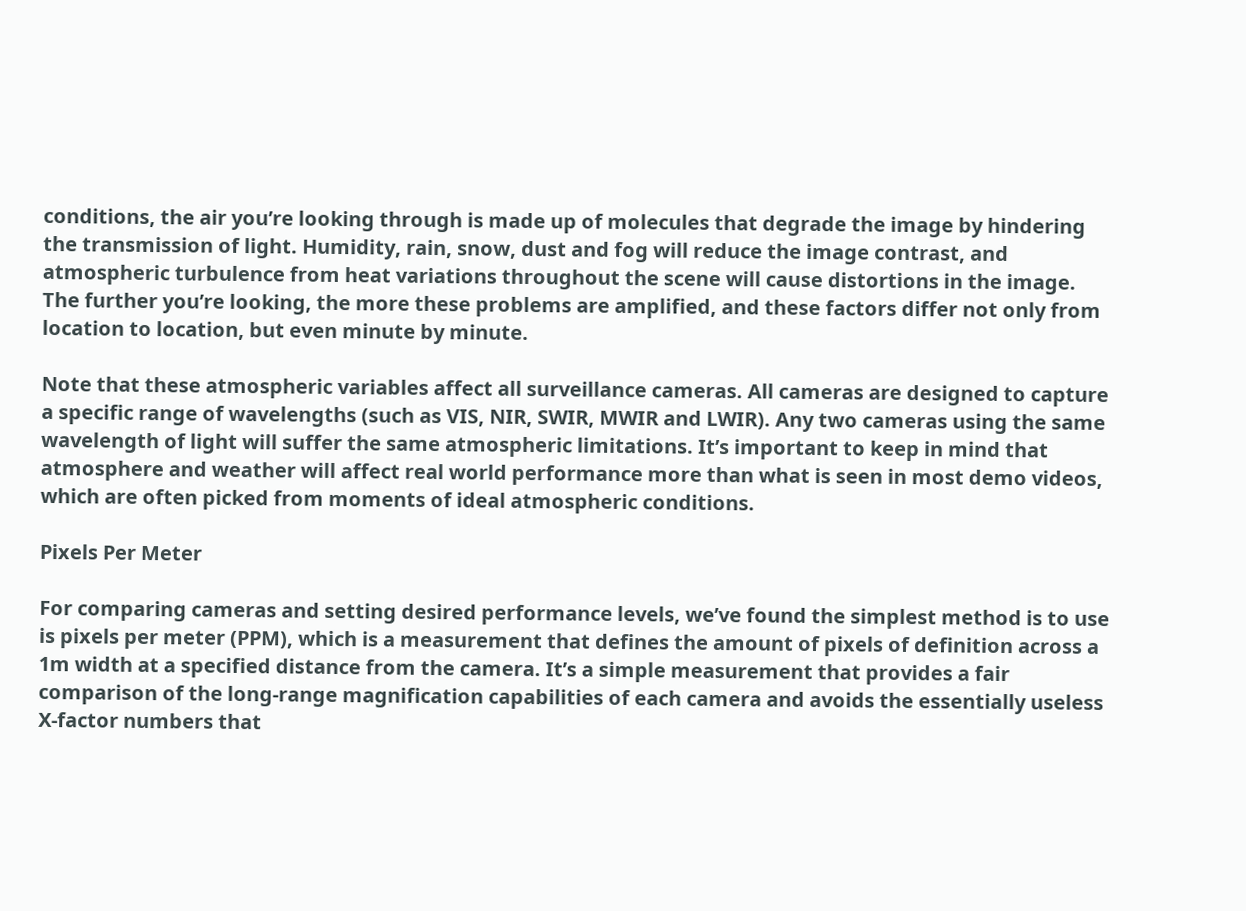conditions, the air you’re looking through is made up of molecules that degrade the image by hindering the transmission of light. Humidity, rain, snow, dust and fog will reduce the image contrast, and atmospheric turbulence from heat variations throughout the scene will cause distortions in the image. The further you’re looking, the more these problems are amplified, and these factors differ not only from location to location, but even minute by minute.

Note that these atmospheric variables affect all surveillance cameras. All cameras are designed to capture a specific range of wavelengths (such as VIS, NIR, SWIR, MWIR and LWIR). Any two cameras using the same wavelength of light will suffer the same atmospheric limitations. It’s important to keep in mind that atmosphere and weather will affect real world performance more than what is seen in most demo videos, which are often picked from moments of ideal atmospheric conditions.

Pixels Per Meter

For comparing cameras and setting desired performance levels, we’ve found the simplest method is to use is pixels per meter (PPM), which is a measurement that defines the amount of pixels of definition across a 1m width at a specified distance from the camera. It’s a simple measurement that provides a fair comparison of the long-range magnification capabilities of each camera and avoids the essentially useless X-factor numbers that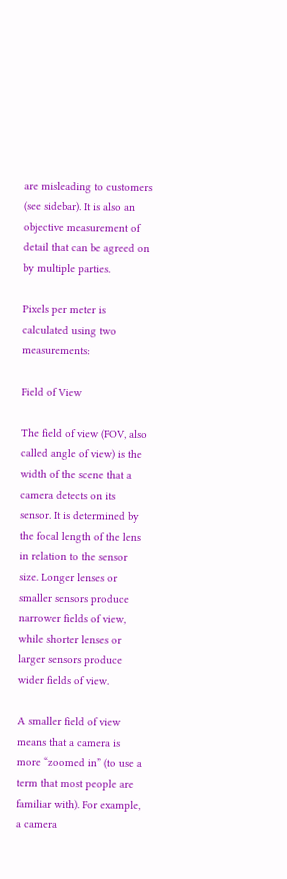are misleading to customers (see sidebar). It is also an objective measurement of detail that can be agreed on by multiple parties.

Pixels per meter is calculated using two measurements:

Field of View

The field of view (FOV, also called angle of view) is the width of the scene that a camera detects on its sensor. It is determined by the focal length of the lens in relation to the sensor size. Longer lenses or smaller sensors produce narrower fields of view, while shorter lenses or larger sensors produce wider fields of view.

A smaller field of view means that a camera is more “zoomed in” (to use a term that most people are familiar with). For example, a camera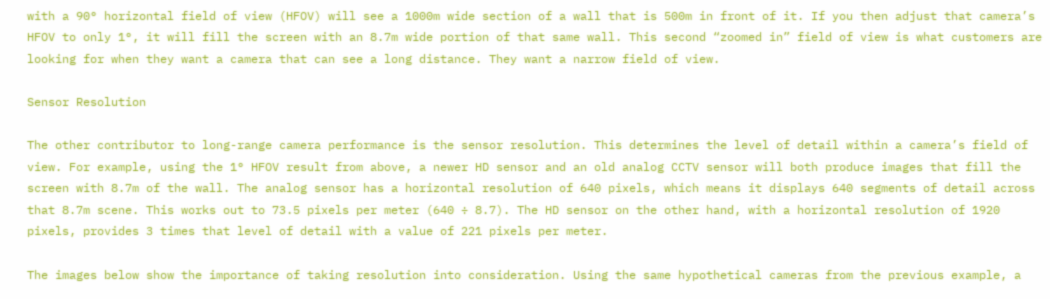with a 90° horizontal field of view (HFOV) will see a 1000m wide section of a wall that is 500m in front of it. If you then adjust that camera’s HFOV to only 1°, it will fill the screen with an 8.7m wide portion of that same wall. This second “zoomed in” field of view is what customers are looking for when they want a camera that can see a long distance. They want a narrow field of view.

Sensor Resolution

The other contributor to long-range camera performance is the sensor resolution. This determines the level of detail within a camera’s field of view. For example, using the 1° HFOV result from above, a newer HD sensor and an old analog CCTV sensor will both produce images that fill the screen with 8.7m of the wall. The analog sensor has a horizontal resolution of 640 pixels, which means it displays 640 segments of detail across that 8.7m scene. This works out to 73.5 pixels per meter (640 ÷ 8.7). The HD sensor on the other hand, with a horizontal resolution of 1920 pixels, provides 3 times that level of detail with a value of 221 pixels per meter.

The images below show the importance of taking resolution into consideration. Using the same hypothetical cameras from the previous example, a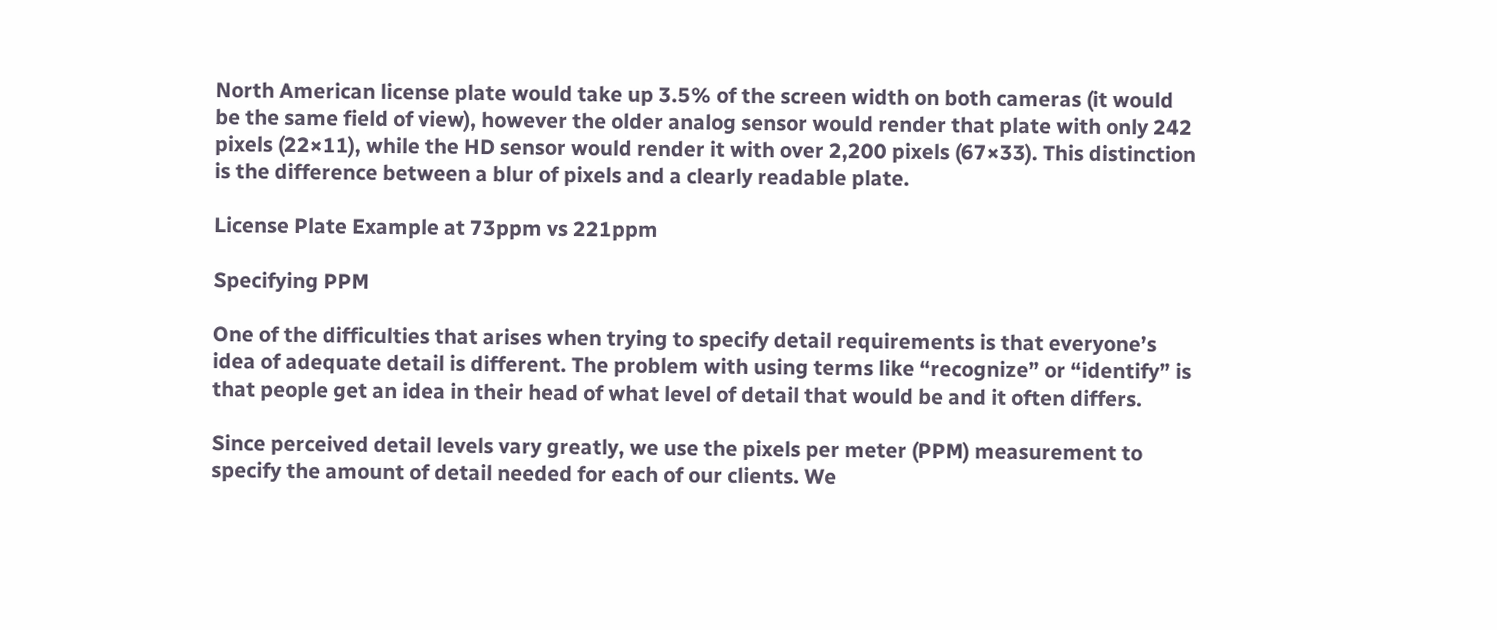North American license plate would take up 3.5% of the screen width on both cameras (it would be the same field of view), however the older analog sensor would render that plate with only 242 pixels (22×11), while the HD sensor would render it with over 2,200 pixels (67×33). This distinction is the difference between a blur of pixels and a clearly readable plate.

License Plate Example at 73ppm vs 221ppm

Specifying PPM

One of the difficulties that arises when trying to specify detail requirements is that everyone’s idea of adequate detail is different. The problem with using terms like “recognize” or “identify” is that people get an idea in their head of what level of detail that would be and it often differs.

Since perceived detail levels vary greatly, we use the pixels per meter (PPM) measurement to specify the amount of detail needed for each of our clients. We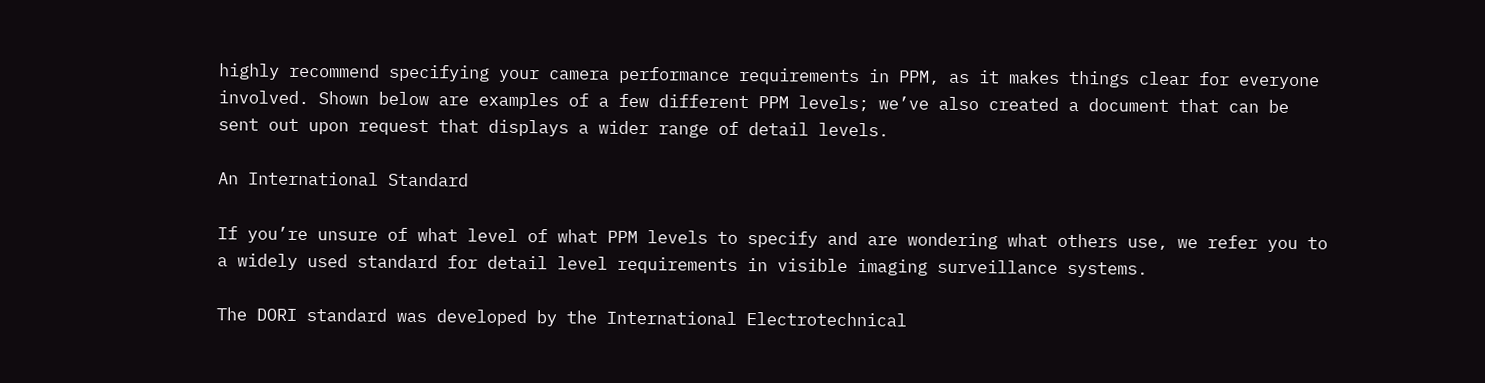highly recommend specifying your camera performance requirements in PPM, as it makes things clear for everyone involved. Shown below are examples of a few different PPM levels; we’ve also created a document that can be sent out upon request that displays a wider range of detail levels.

An International Standard

If you’re unsure of what level of what PPM levels to specify and are wondering what others use, we refer you to a widely used standard for detail level requirements in visible imaging surveillance systems.

The DORI standard was developed by the International Electrotechnical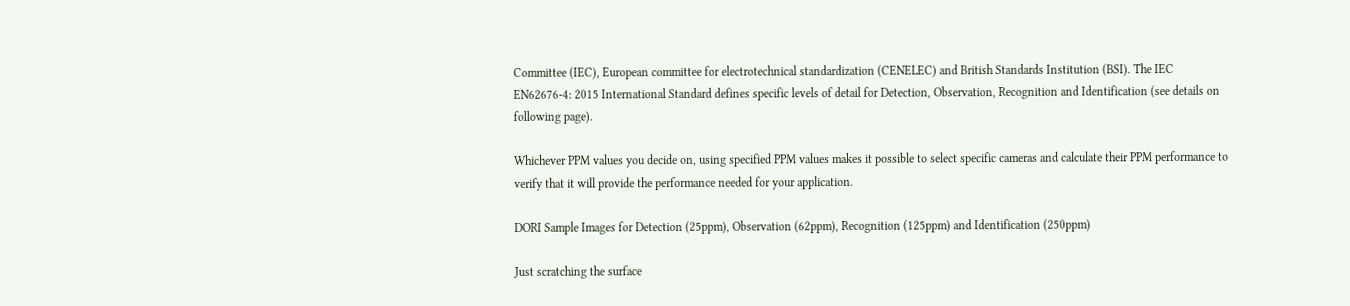Committee (IEC), European committee for electrotechnical standardization (CENELEC) and British Standards Institution (BSI). The IEC EN62676-4: 2015 International Standard defines specific levels of detail for Detection, Observation, Recognition and Identification (see details on following page).

Whichever PPM values you decide on, using specified PPM values makes it possible to select specific cameras and calculate their PPM performance to verify that it will provide the performance needed for your application.

DORI Sample Images for Detection (25ppm), Observation (62ppm), Recognition (125ppm) and Identification (250ppm)

Just scratching the surface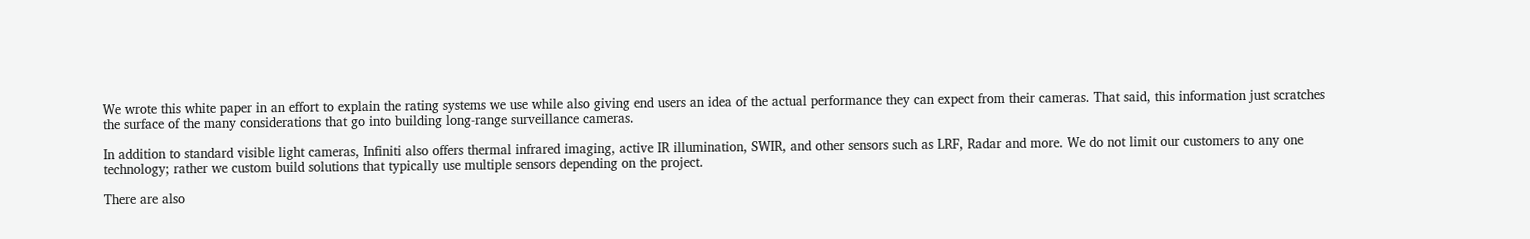We wrote this white paper in an effort to explain the rating systems we use while also giving end users an idea of the actual performance they can expect from their cameras. That said, this information just scratches the surface of the many considerations that go into building long-range surveillance cameras.

In addition to standard visible light cameras, Infiniti also offers thermal infrared imaging, active IR illumination, SWIR, and other sensors such as LRF, Radar and more. We do not limit our customers to any one technology; rather we custom build solutions that typically use multiple sensors depending on the project.

There are also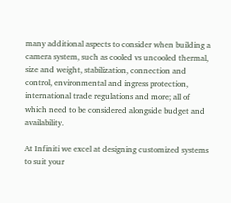many additional aspects to consider when building a camera system, such as cooled vs uncooled thermal, size and weight, stabilization, connection and control, environmental and ingress protection, international trade regulations and more; all of which need to be considered alongside budget and availability.

At Infiniti we excel at designing customized systems to suit your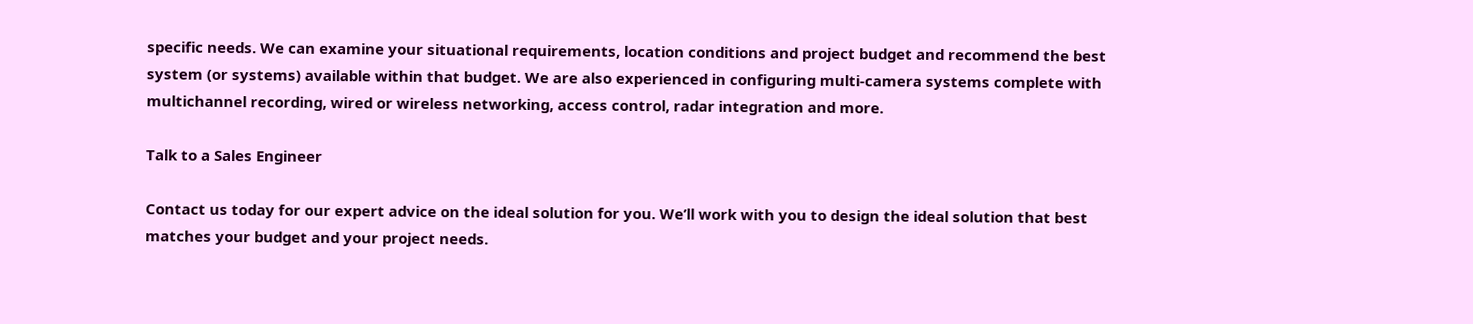specific needs. We can examine your situational requirements, location conditions and project budget and recommend the best system (or systems) available within that budget. We are also experienced in configuring multi-camera systems complete with multichannel recording, wired or wireless networking, access control, radar integration and more.

Talk to a Sales Engineer

Contact us today for our expert advice on the ideal solution for you. We’ll work with you to design the ideal solution that best matches your budget and your project needs.